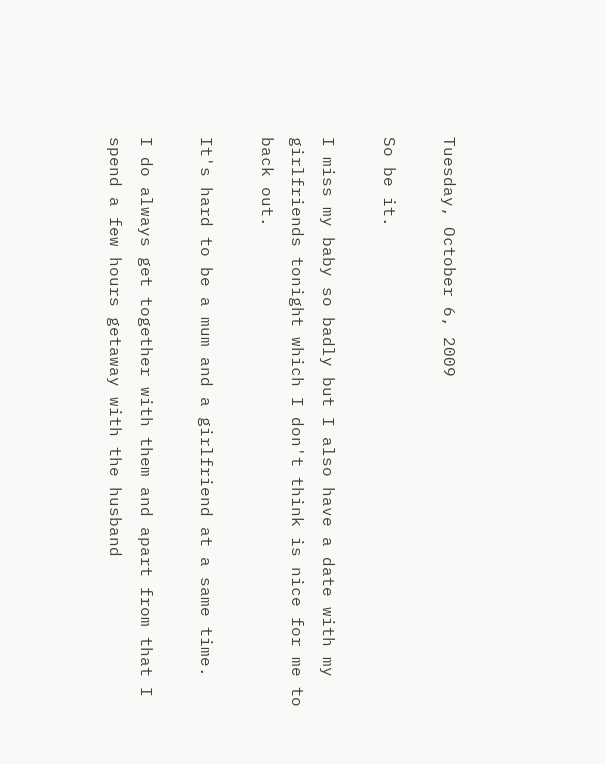Tuesday, October 6, 2009

So be it.

I miss my baby so badly but I also have a date with my girlfriends tonight which I don't think is nice for me to back out.

It's hard to be a mum and a girlfriend at a same time.

I do always get together with them and apart from that I spend a few hours getaway with the husband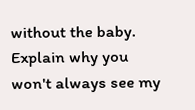without the baby. Explain why you won't always see my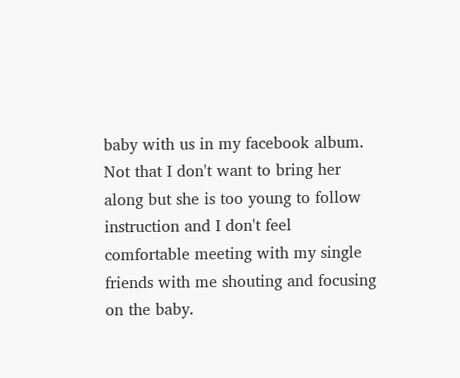baby with us in my facebook album. Not that I don't want to bring her along but she is too young to follow instruction and I don't feel comfortable meeting with my single friends with me shouting and focusing on the baby.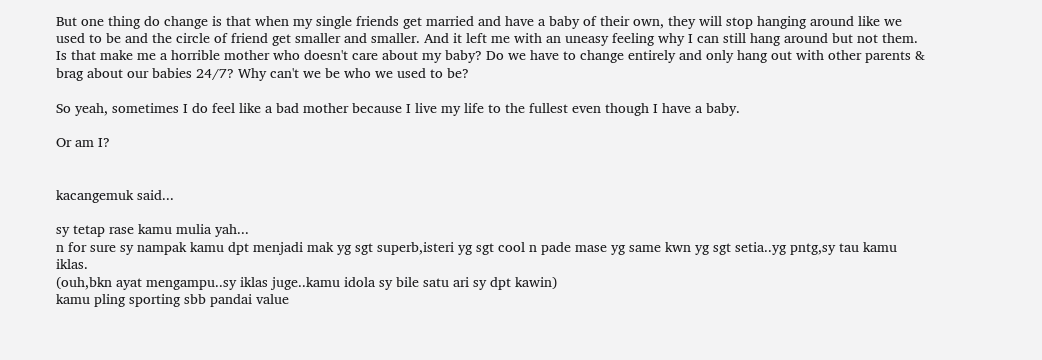But one thing do change is that when my single friends get married and have a baby of their own, they will stop hanging around like we used to be and the circle of friend get smaller and smaller. And it left me with an uneasy feeling why I can still hang around but not them. Is that make me a horrible mother who doesn't care about my baby? Do we have to change entirely and only hang out with other parents & brag about our babies 24/7? Why can't we be who we used to be?

So yeah, sometimes I do feel like a bad mother because I live my life to the fullest even though I have a baby.

Or am I?


kacangemuk said...

sy tetap rase kamu mulia yah...
n for sure sy nampak kamu dpt menjadi mak yg sgt superb,isteri yg sgt cool n pade mase yg same kwn yg sgt setia..yg pntg,sy tau kamu iklas.
(ouh,bkn ayat mengampu..sy iklas juge..kamu idola sy bile satu ari sy dpt kawin)
kamu pling sporting sbb pandai value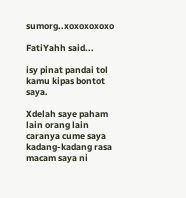sumorg..xoxoxoxoxo

FatiYahh said...

isy pinat pandai tol kamu kipas bontot saya.

Xdelah saye paham lain orang lain caranya cume saya kadang-kadang rasa macam saya ni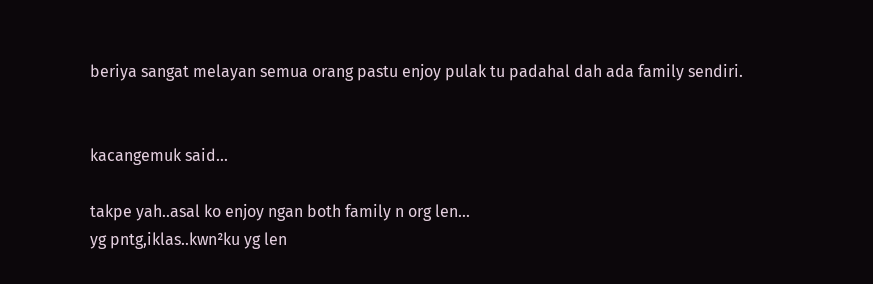beriya sangat melayan semua orang pastu enjoy pulak tu padahal dah ada family sendiri.


kacangemuk said...

takpe yah..asal ko enjoy ngan both family n org len...
yg pntg,iklas..kwn²ku yg len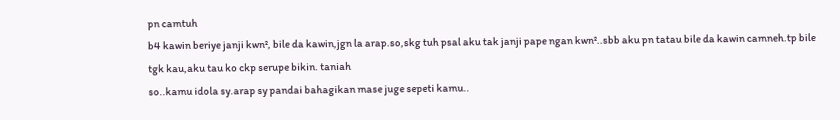pn camtuh
b4 kawin beriye janji kwn², bile da kawin,jgn la arap.so,skg tuh psal aku tak janji pape ngan kwn²..sbb aku pn tatau bile da kawin camneh.tp bile tgk kau,aku tau ko ckp serupe bikin. taniah
so..kamu idola sy.arap sy pandai bahagikan mase juge sepeti kamu..